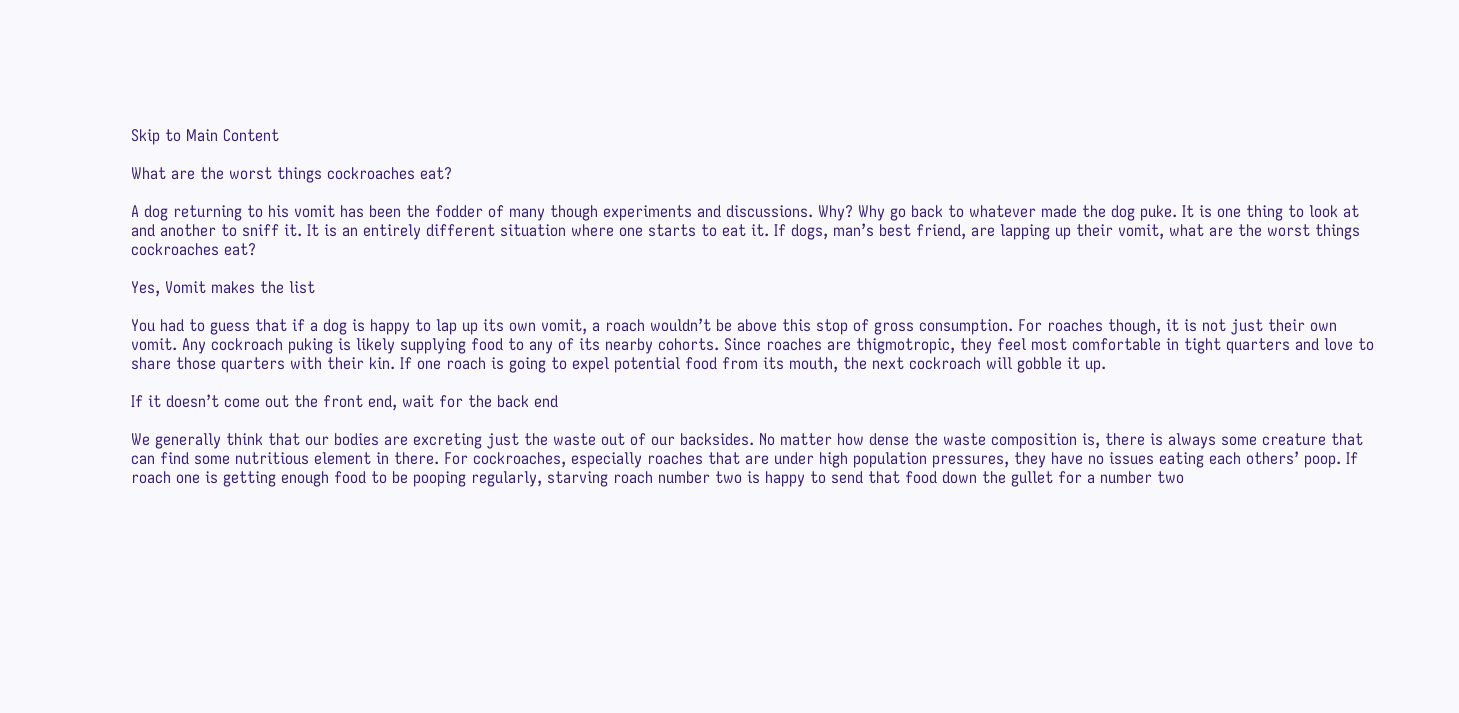Skip to Main Content

What are the worst things cockroaches eat?

A dog returning to his vomit has been the fodder of many though experiments and discussions. Why? Why go back to whatever made the dog puke. It is one thing to look at and another to sniff it. It is an entirely different situation where one starts to eat it. If dogs, man’s best friend, are lapping up their vomit, what are the worst things cockroaches eat?

Yes, Vomit makes the list

You had to guess that if a dog is happy to lap up its own vomit, a roach wouldn’t be above this stop of gross consumption. For roaches though, it is not just their own vomit. Any cockroach puking is likely supplying food to any of its nearby cohorts. Since roaches are thigmotropic, they feel most comfortable in tight quarters and love to share those quarters with their kin. If one roach is going to expel potential food from its mouth, the next cockroach will gobble it up.

If it doesn’t come out the front end, wait for the back end

We generally think that our bodies are excreting just the waste out of our backsides. No matter how dense the waste composition is, there is always some creature that can find some nutritious element in there. For cockroaches, especially roaches that are under high population pressures, they have no issues eating each others’ poop. If roach one is getting enough food to be pooping regularly, starving roach number two is happy to send that food down the gullet for a number two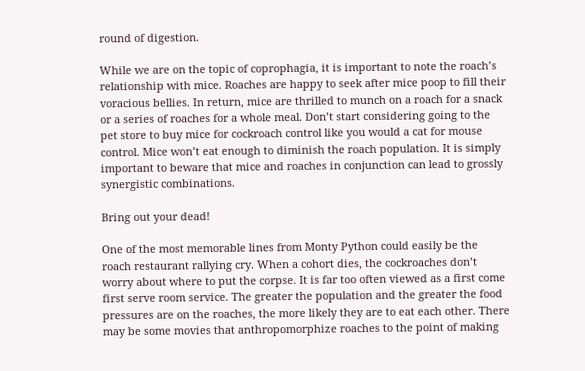round of digestion.

While we are on the topic of coprophagia, it is important to note the roach’s relationship with mice. Roaches are happy to seek after mice poop to fill their voracious bellies. In return, mice are thrilled to munch on a roach for a snack or a series of roaches for a whole meal. Don’t start considering going to the pet store to buy mice for cockroach control like you would a cat for mouse control. Mice won’t eat enough to diminish the roach population. It is simply important to beware that mice and roaches in conjunction can lead to grossly synergistic combinations.

Bring out your dead!

One of the most memorable lines from Monty Python could easily be the roach restaurant rallying cry. When a cohort dies, the cockroaches don’t worry about where to put the corpse. It is far too often viewed as a first come first serve room service. The greater the population and the greater the food pressures are on the roaches, the more likely they are to eat each other. There may be some movies that anthropomorphize roaches to the point of making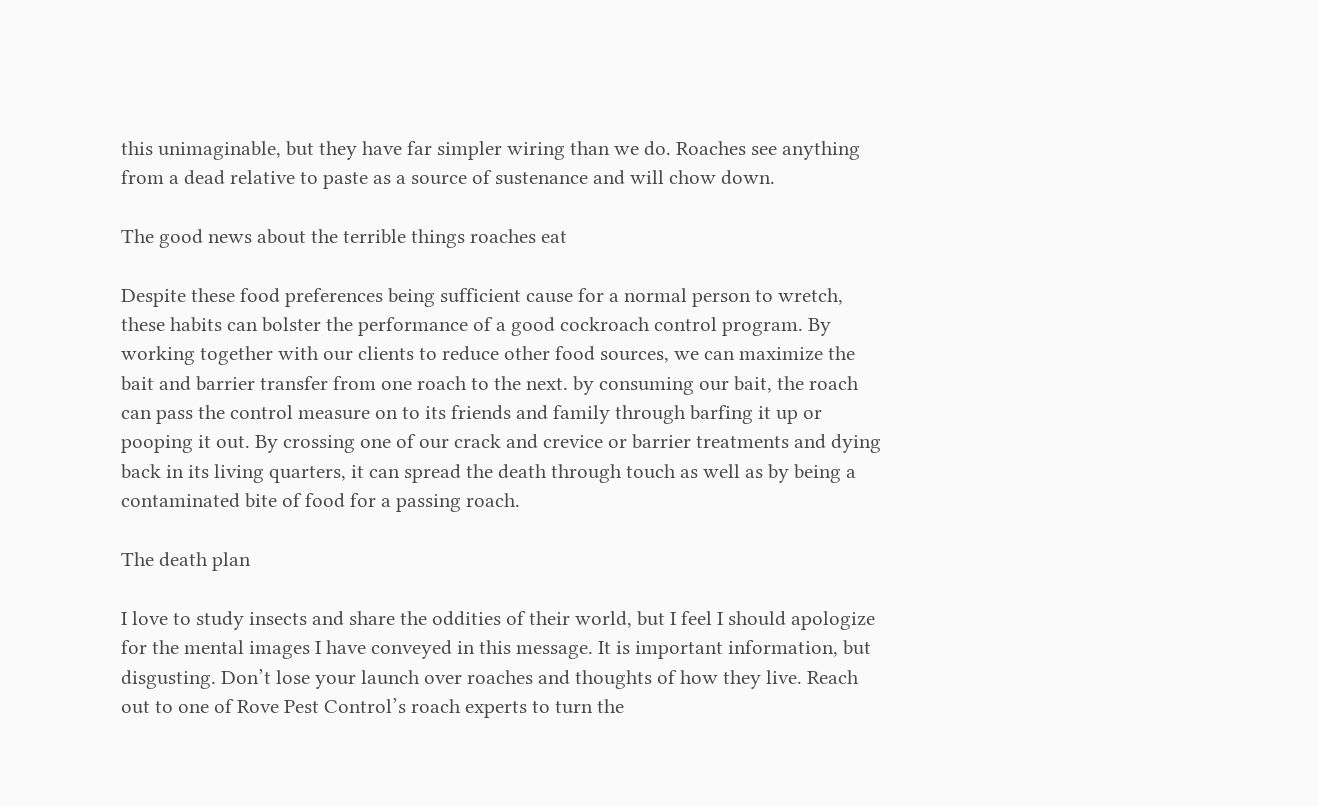this unimaginable, but they have far simpler wiring than we do. Roaches see anything from a dead relative to paste as a source of sustenance and will chow down.

The good news about the terrible things roaches eat

Despite these food preferences being sufficient cause for a normal person to wretch, these habits can bolster the performance of a good cockroach control program. By working together with our clients to reduce other food sources, we can maximize the bait and barrier transfer from one roach to the next. by consuming our bait, the roach can pass the control measure on to its friends and family through barfing it up or pooping it out. By crossing one of our crack and crevice or barrier treatments and dying back in its living quarters, it can spread the death through touch as well as by being a contaminated bite of food for a passing roach.

The death plan

I love to study insects and share the oddities of their world, but I feel I should apologize for the mental images I have conveyed in this message. It is important information, but disgusting. Don’t lose your launch over roaches and thoughts of how they live. Reach out to one of Rove Pest Control’s roach experts to turn the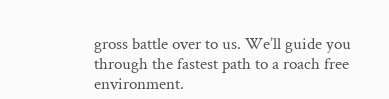gross battle over to us. We’ll guide you through the fastest path to a roach free environment.